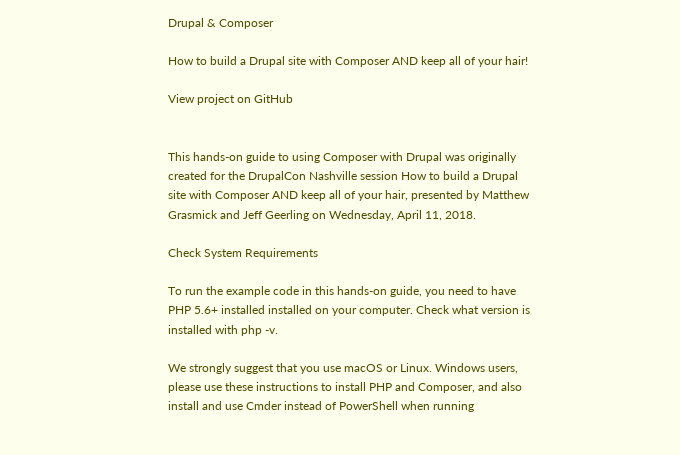Drupal & Composer

How to build a Drupal site with Composer AND keep all of your hair!

View project on GitHub


This hands-on guide to using Composer with Drupal was originally created for the DrupalCon Nashville session How to build a Drupal site with Composer AND keep all of your hair, presented by Matthew Grasmick and Jeff Geerling on Wednesday, April 11, 2018.

Check System Requirements

To run the example code in this hands-on guide, you need to have PHP 5.6+ installed installed on your computer. Check what version is installed with php -v.

We strongly suggest that you use macOS or Linux. Windows users, please use these instructions to install PHP and Composer, and also install and use Cmder instead of PowerShell when running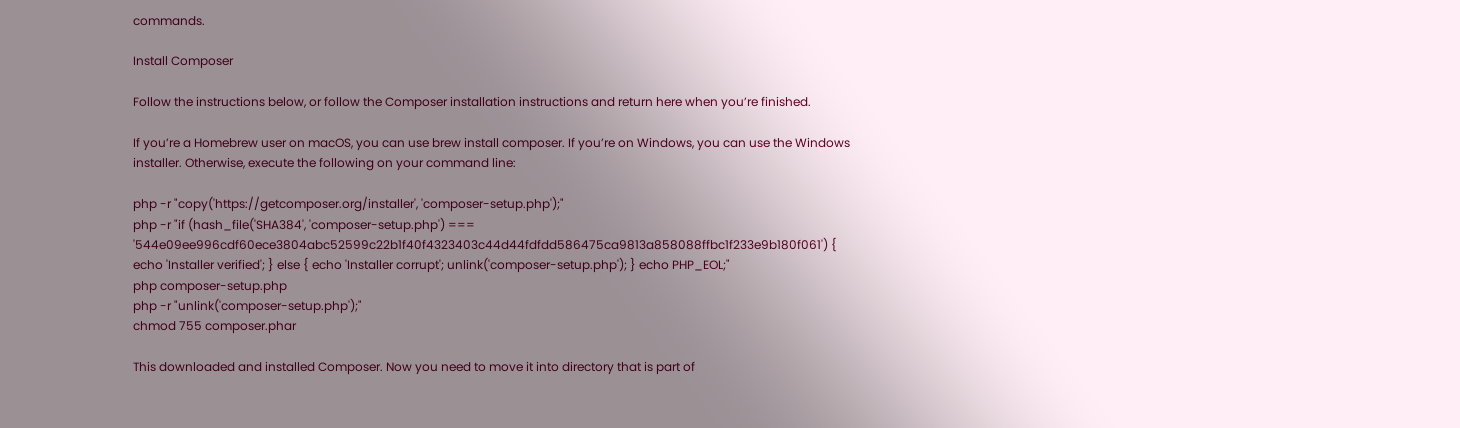commands.

Install Composer

Follow the instructions below, or follow the Composer installation instructions and return here when you’re finished.

If you’re a Homebrew user on macOS, you can use brew install composer. If you’re on Windows, you can use the Windows installer. Otherwise, execute the following on your command line:

php -r "copy('https://getcomposer.org/installer', 'composer-setup.php');"
php -r "if (hash_file('SHA384', 'composer-setup.php') === '544e09ee996cdf60ece3804abc52599c22b1f40f4323403c44d44fdfdd586475ca9813a858088ffbc1f233e9b180f061') { echo 'Installer verified'; } else { echo 'Installer corrupt'; unlink('composer-setup.php'); } echo PHP_EOL;"
php composer-setup.php
php -r "unlink('composer-setup.php');"
chmod 755 composer.phar

This downloaded and installed Composer. Now you need to move it into directory that is part of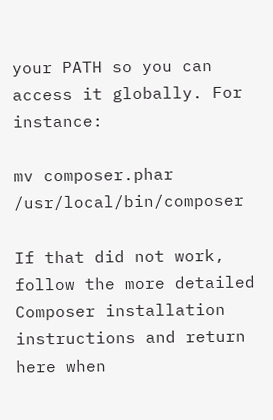your PATH so you can access it globally. For instance:

mv composer.phar /usr/local/bin/composer

If that did not work, follow the more detailed Composer installation instructions and return here when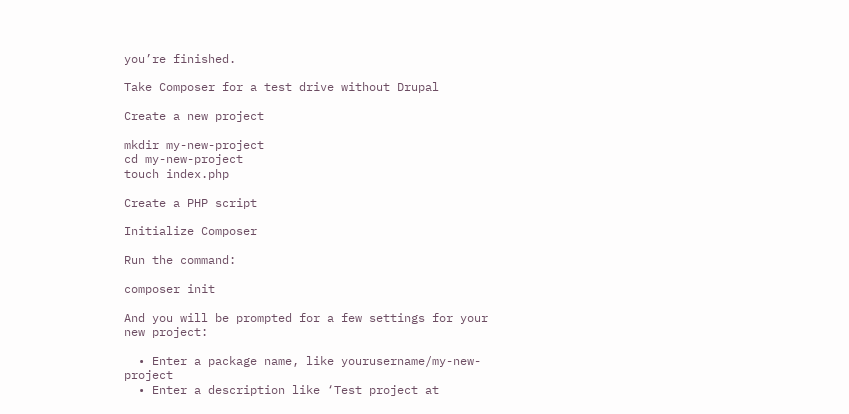you’re finished.

Take Composer for a test drive without Drupal

Create a new project

mkdir my-new-project
cd my-new-project
touch index.php

Create a PHP script

Initialize Composer

Run the command:

composer init

And you will be prompted for a few settings for your new project:

  • Enter a package name, like yourusername/my-new-project
  • Enter a description like ‘Test project at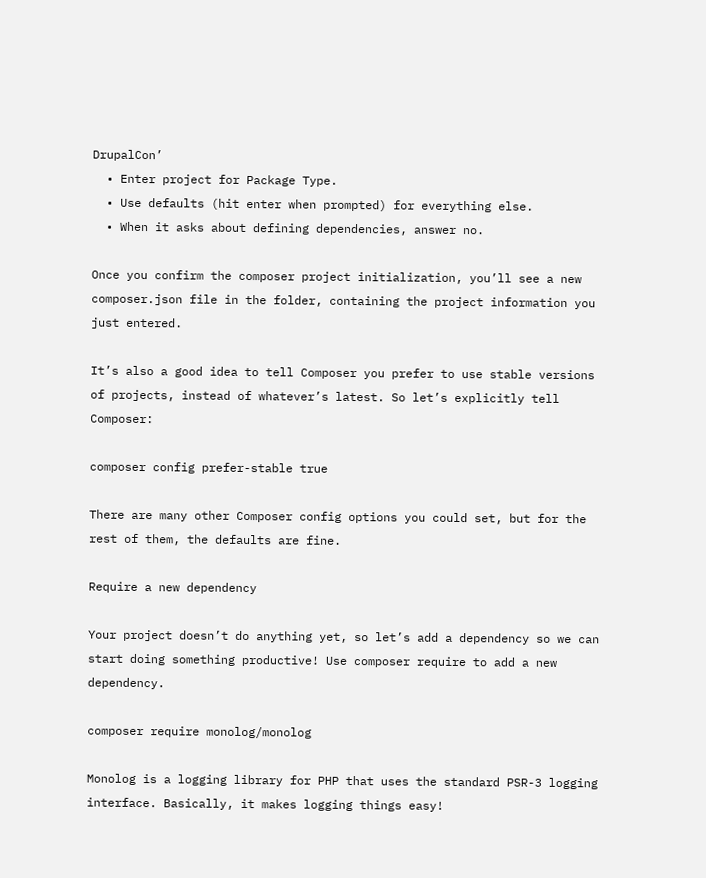DrupalCon’
  • Enter project for Package Type.
  • Use defaults (hit enter when prompted) for everything else.
  • When it asks about defining dependencies, answer no.

Once you confirm the composer project initialization, you’ll see a new composer.json file in the folder, containing the project information you just entered.

It’s also a good idea to tell Composer you prefer to use stable versions of projects, instead of whatever’s latest. So let’s explicitly tell Composer:

composer config prefer-stable true

There are many other Composer config options you could set, but for the rest of them, the defaults are fine.

Require a new dependency

Your project doesn’t do anything yet, so let’s add a dependency so we can start doing something productive! Use composer require to add a new dependency.

composer require monolog/monolog

Monolog is a logging library for PHP that uses the standard PSR-3 logging interface. Basically, it makes logging things easy!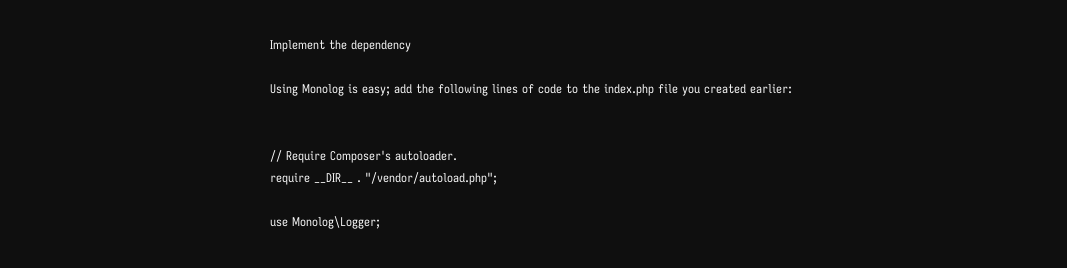Implement the dependency

Using Monolog is easy; add the following lines of code to the index.php file you created earlier:


// Require Composer's autoloader.
require __DIR__ . "/vendor/autoload.php";

use Monolog\Logger;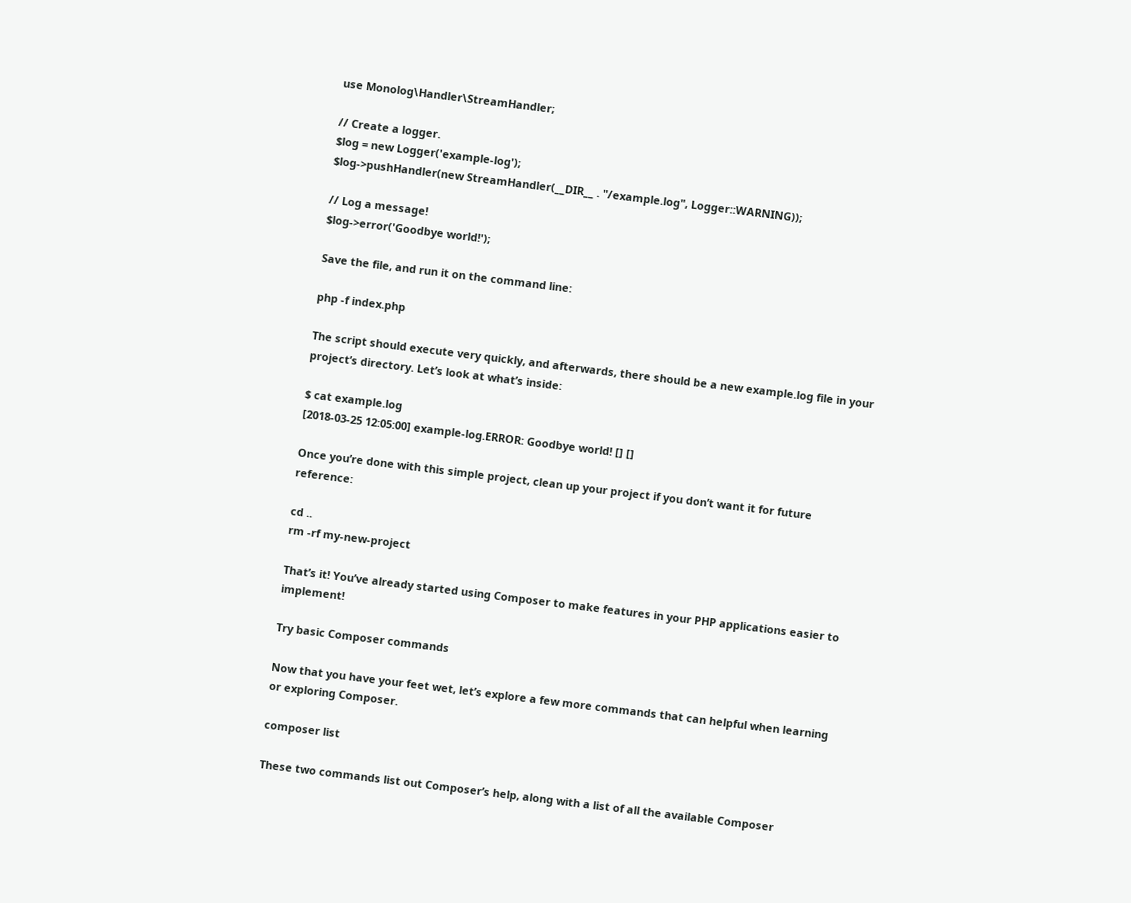use Monolog\Handler\StreamHandler;

// Create a logger.
$log = new Logger('example-log');
$log->pushHandler(new StreamHandler(__DIR__ . "/example.log", Logger::WARNING));

// Log a message!
$log->error('Goodbye world!');

Save the file, and run it on the command line:

php -f index.php

The script should execute very quickly, and afterwards, there should be a new example.log file in your project’s directory. Let’s look at what’s inside:

$ cat example.log
[2018-03-25 12:05:00] example-log.ERROR: Goodbye world! [] []

Once you’re done with this simple project, clean up your project if you don’t want it for future reference:

cd ..
rm -rf my-new-project

That’s it! You’ve already started using Composer to make features in your PHP applications easier to implement!

Try basic Composer commands

Now that you have your feet wet, let’s explore a few more commands that can helpful when learning or exploring Composer.

composer list

These two commands list out Composer’s help, along with a list of all the available Composer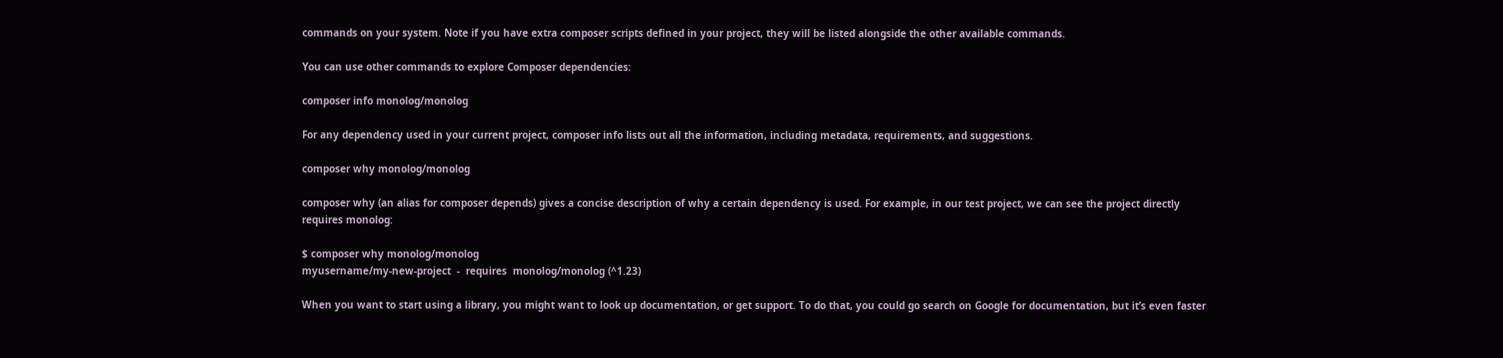commands on your system. Note if you have extra composer scripts defined in your project, they will be listed alongside the other available commands.

You can use other commands to explore Composer dependencies:

composer info monolog/monolog

For any dependency used in your current project, composer info lists out all the information, including metadata, requirements, and suggestions.

composer why monolog/monolog

composer why (an alias for composer depends) gives a concise description of why a certain dependency is used. For example, in our test project, we can see the project directly requires monolog:

$ composer why monolog/monolog
myusername/my-new-project  -  requires  monolog/monolog (^1.23)

When you want to start using a library, you might want to look up documentation, or get support. To do that, you could go search on Google for documentation, but it’s even faster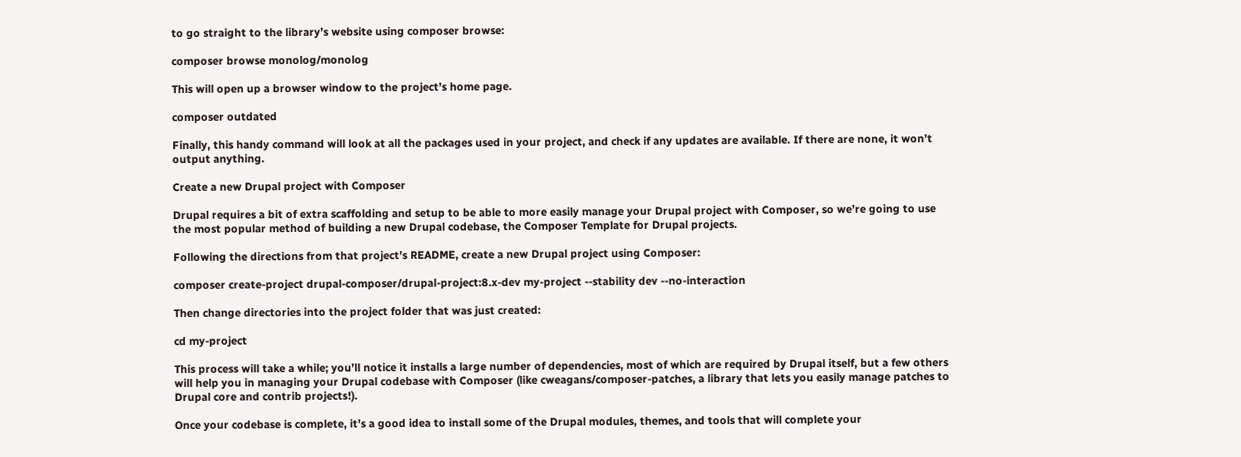to go straight to the library’s website using composer browse:

composer browse monolog/monolog

This will open up a browser window to the project’s home page.

composer outdated

Finally, this handy command will look at all the packages used in your project, and check if any updates are available. If there are none, it won’t output anything.

Create a new Drupal project with Composer

Drupal requires a bit of extra scaffolding and setup to be able to more easily manage your Drupal project with Composer, so we’re going to use the most popular method of building a new Drupal codebase, the Composer Template for Drupal projects.

Following the directions from that project’s README, create a new Drupal project using Composer:

composer create-project drupal-composer/drupal-project:8.x-dev my-project --stability dev --no-interaction

Then change directories into the project folder that was just created:

cd my-project

This process will take a while; you’ll notice it installs a large number of dependencies, most of which are required by Drupal itself, but a few others will help you in managing your Drupal codebase with Composer (like cweagans/composer-patches, a library that lets you easily manage patches to Drupal core and contrib projects!).

Once your codebase is complete, it’s a good idea to install some of the Drupal modules, themes, and tools that will complete your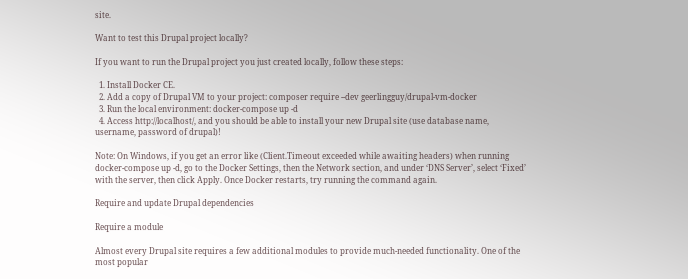site.

Want to test this Drupal project locally?

If you want to run the Drupal project you just created locally, follow these steps:

  1. Install Docker CE.
  2. Add a copy of Drupal VM to your project: composer require --dev geerlingguy/drupal-vm-docker
  3. Run the local environment: docker-compose up -d
  4. Access http://localhost/, and you should be able to install your new Drupal site (use database name, username, password of drupal)!

Note: On Windows, if you get an error like (Client.Timeout exceeded while awaiting headers) when running docker-compose up -d, go to the Docker Settings, then the Network section, and under ‘DNS Server’, select ‘Fixed’ with the server, then click Apply. Once Docker restarts, try running the command again.

Require and update Drupal dependencies

Require a module

Almost every Drupal site requires a few additional modules to provide much-needed functionality. One of the most popular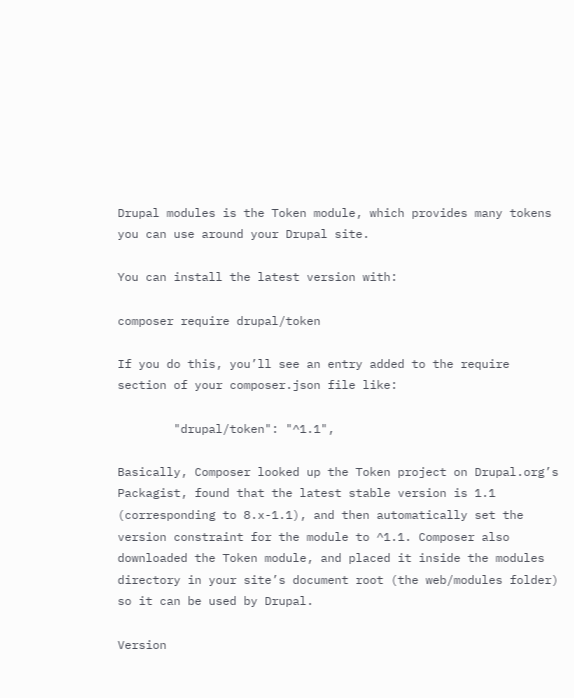Drupal modules is the Token module, which provides many tokens you can use around your Drupal site.

You can install the latest version with:

composer require drupal/token

If you do this, you’ll see an entry added to the require section of your composer.json file like:

        "drupal/token": "^1.1",

Basically, Composer looked up the Token project on Drupal.org’s Packagist, found that the latest stable version is 1.1 (corresponding to 8.x-1.1), and then automatically set the version constraint for the module to ^1.1. Composer also downloaded the Token module, and placed it inside the modules directory in your site’s document root (the web/modules folder) so it can be used by Drupal.

Version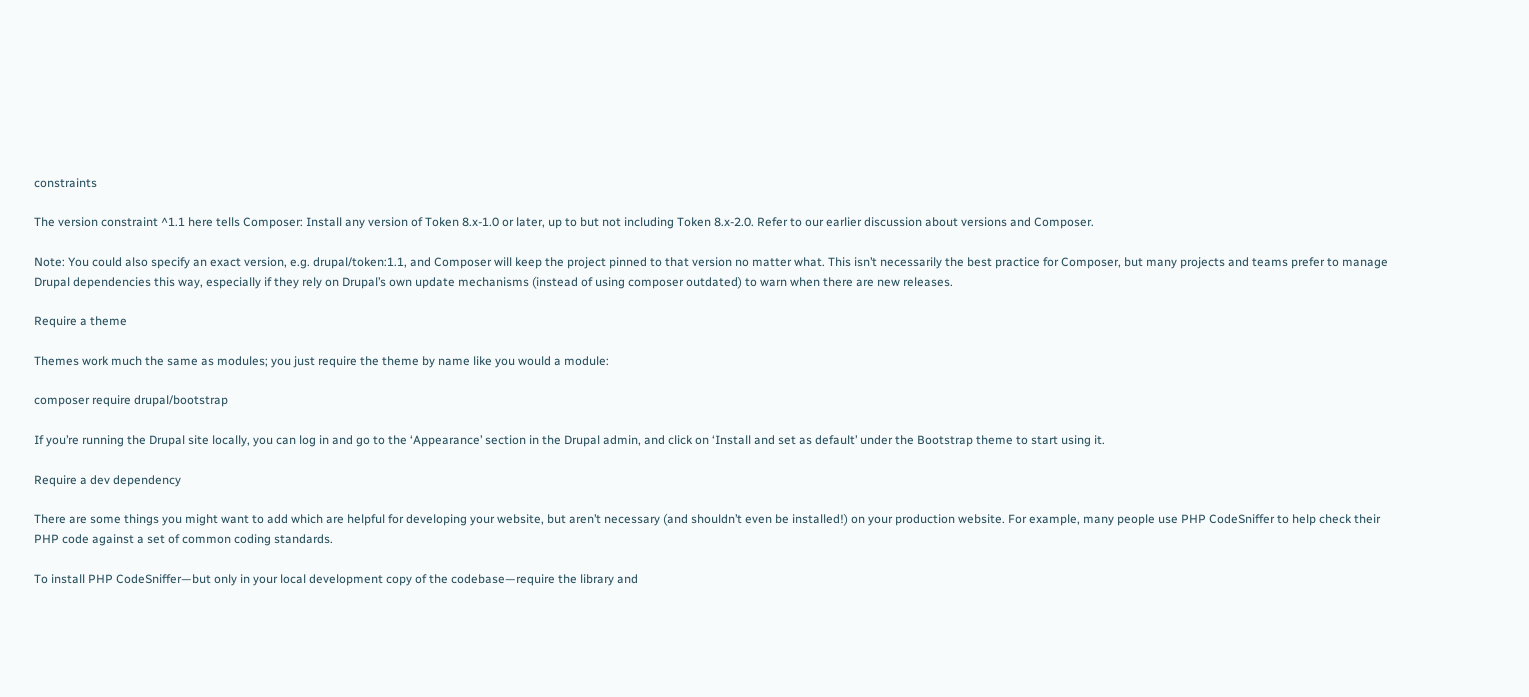constraints

The version constraint ^1.1 here tells Composer: Install any version of Token 8.x-1.0 or later, up to but not including Token 8.x-2.0. Refer to our earlier discussion about versions and Composer.

Note: You could also specify an exact version, e.g. drupal/token:1.1, and Composer will keep the project pinned to that version no matter what. This isn’t necessarily the best practice for Composer, but many projects and teams prefer to manage Drupal dependencies this way, especially if they rely on Drupal’s own update mechanisms (instead of using composer outdated) to warn when there are new releases.

Require a theme

Themes work much the same as modules; you just require the theme by name like you would a module:

composer require drupal/bootstrap

If you’re running the Drupal site locally, you can log in and go to the ‘Appearance’ section in the Drupal admin, and click on ‘Install and set as default’ under the Bootstrap theme to start using it.

Require a dev dependency

There are some things you might want to add which are helpful for developing your website, but aren’t necessary (and shouldn’t even be installed!) on your production website. For example, many people use PHP CodeSniffer to help check their PHP code against a set of common coding standards.

To install PHP CodeSniffer—but only in your local development copy of the codebase—require the library and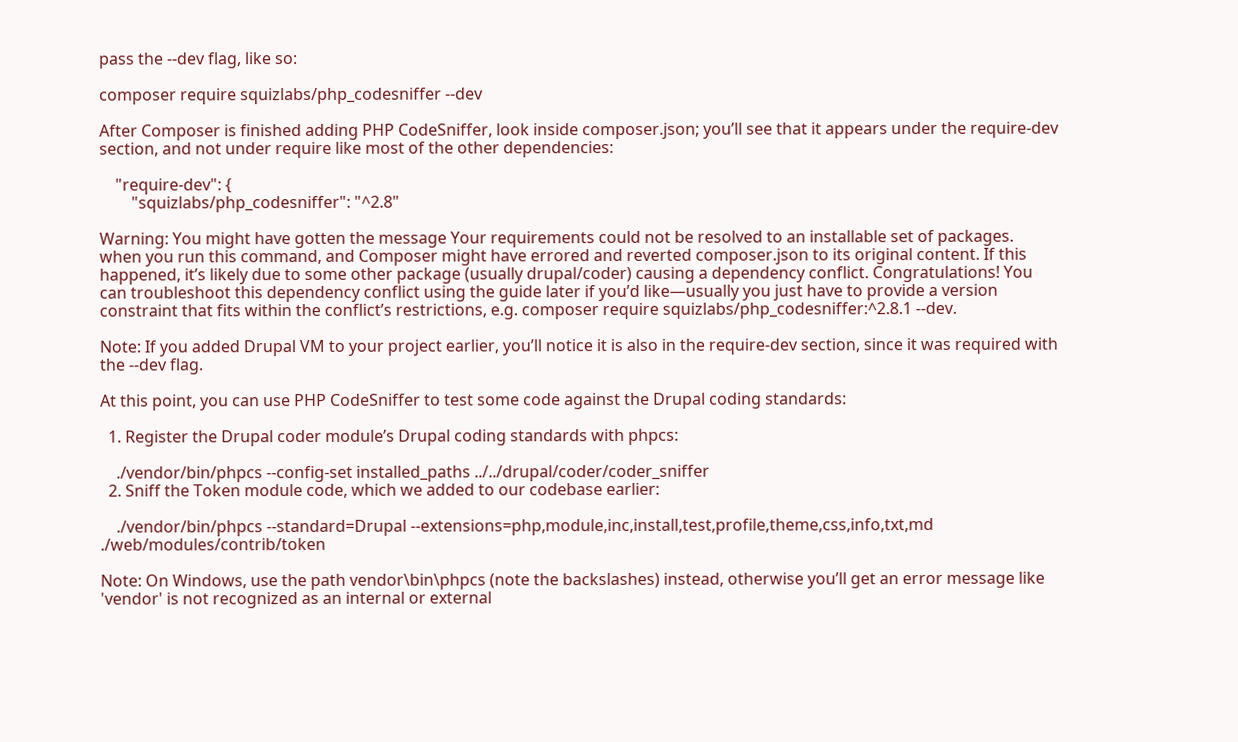pass the --dev flag, like so:

composer require squizlabs/php_codesniffer --dev

After Composer is finished adding PHP CodeSniffer, look inside composer.json; you’ll see that it appears under the require-dev section, and not under require like most of the other dependencies:

    "require-dev": {
        "squizlabs/php_codesniffer": "^2.8"

Warning: You might have gotten the message Your requirements could not be resolved to an installable set of packages. when you run this command, and Composer might have errored and reverted composer.json to its original content. If this happened, it’s likely due to some other package (usually drupal/coder) causing a dependency conflict. Congratulations! You can troubleshoot this dependency conflict using the guide later if you’d like—usually you just have to provide a version constraint that fits within the conflict’s restrictions, e.g. composer require squizlabs/php_codesniffer:^2.8.1 --dev.

Note: If you added Drupal VM to your project earlier, you’ll notice it is also in the require-dev section, since it was required with the --dev flag.

At this point, you can use PHP CodeSniffer to test some code against the Drupal coding standards:

  1. Register the Drupal coder module’s Drupal coding standards with phpcs:

    ./vendor/bin/phpcs --config-set installed_paths ../../drupal/coder/coder_sniffer
  2. Sniff the Token module code, which we added to our codebase earlier:

    ./vendor/bin/phpcs --standard=Drupal --extensions=php,module,inc,install,test,profile,theme,css,info,txt,md ./web/modules/contrib/token

Note: On Windows, use the path vendor\bin\phpcs (note the backslashes) instead, otherwise you’ll get an error message like 'vendor' is not recognized as an internal or external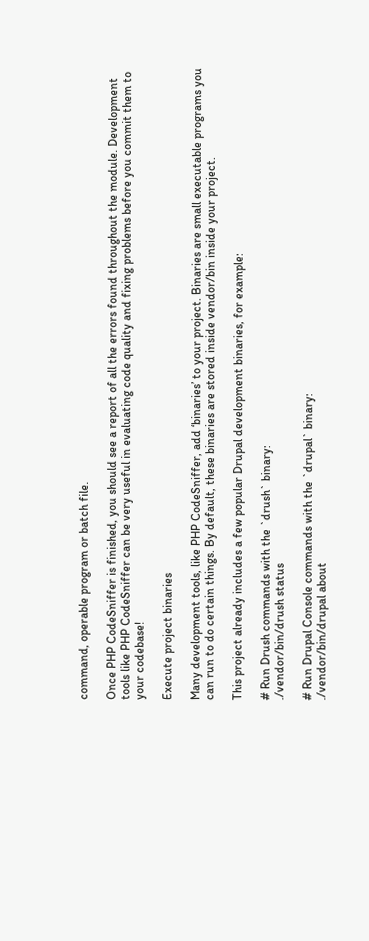command, operable program or batch file.

Once PHP CodeSniffer is finished, you should see a report of all the errors found throughout the module. Development tools like PHP CodeSniffer can be very useful in evaluating code quality and fixing problems before you commit them to your codebase!

Execute project binaries

Many development tools, like PHP CodeSniffer, add ‘binaries’ to your project. Binaries are small executable programs you can run to do certain things. By default, these binaries are stored inside vendor/bin inside your project.

This project already includes a few popular Drupal development binaries, for example:

# Run Drush commands with the `drush` binary:
./vendor/bin/drush status

# Run Drupal Console commands with the `drupal` binary:
./vendor/bin/drupal about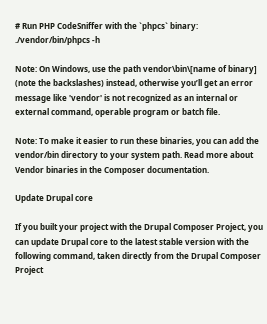# Run PHP CodeSniffer with the `phpcs` binary:
./vendor/bin/phpcs -h

Note: On Windows, use the path vendor\bin\[name of binary] (note the backslashes) instead, otherwise you’ll get an error message like 'vendor' is not recognized as an internal or external command, operable program or batch file.

Note: To make it easier to run these binaries, you can add the vendor/bin directory to your system path. Read more about Vendor binaries in the Composer documentation.

Update Drupal core

If you built your project with the Drupal Composer Project, you can update Drupal core to the latest stable version with the following command, taken directly from the Drupal Composer Project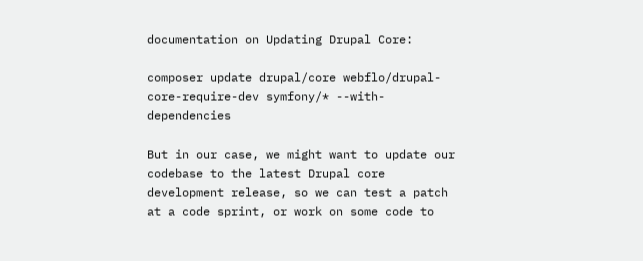documentation on Updating Drupal Core:

composer update drupal/core webflo/drupal-core-require-dev symfony/* --with-dependencies

But in our case, we might want to update our codebase to the latest Drupal core development release, so we can test a patch at a code sprint, or work on some code to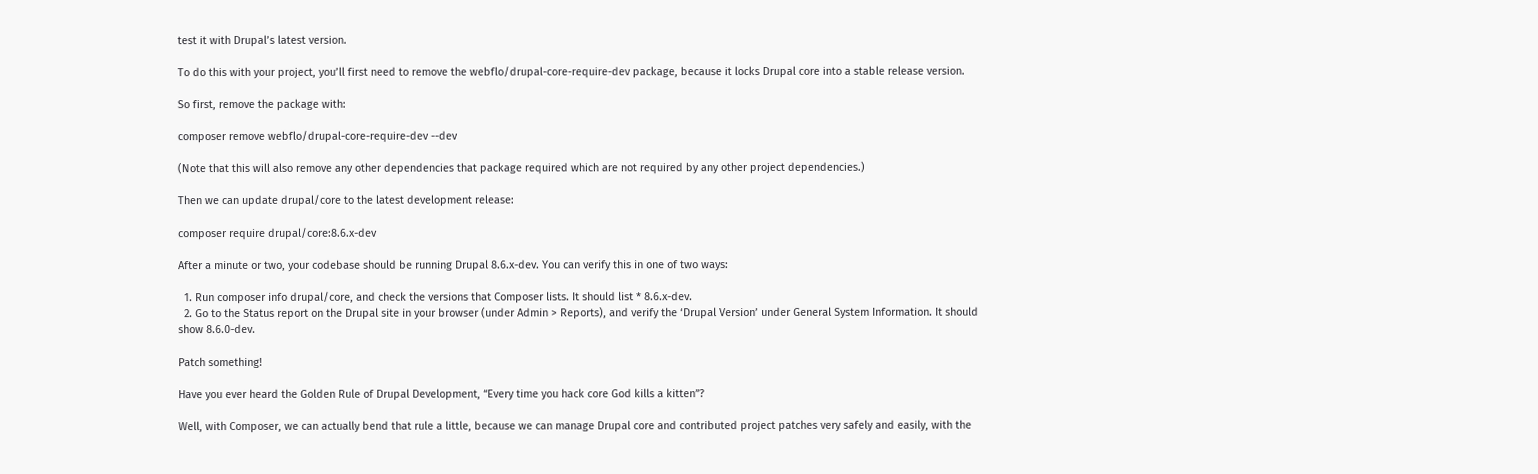test it with Drupal’s latest version.

To do this with your project, you’ll first need to remove the webflo/drupal-core-require-dev package, because it locks Drupal core into a stable release version.

So first, remove the package with:

composer remove webflo/drupal-core-require-dev --dev

(Note that this will also remove any other dependencies that package required which are not required by any other project dependencies.)

Then we can update drupal/core to the latest development release:

composer require drupal/core:8.6.x-dev

After a minute or two, your codebase should be running Drupal 8.6.x-dev. You can verify this in one of two ways:

  1. Run composer info drupal/core, and check the versions that Composer lists. It should list * 8.6.x-dev.
  2. Go to the Status report on the Drupal site in your browser (under Admin > Reports), and verify the ‘Drupal Version’ under General System Information. It should show 8.6.0-dev.

Patch something!

Have you ever heard the Golden Rule of Drupal Development, “Every time you hack core God kills a kitten”?

Well, with Composer, we can actually bend that rule a little, because we can manage Drupal core and contributed project patches very safely and easily, with the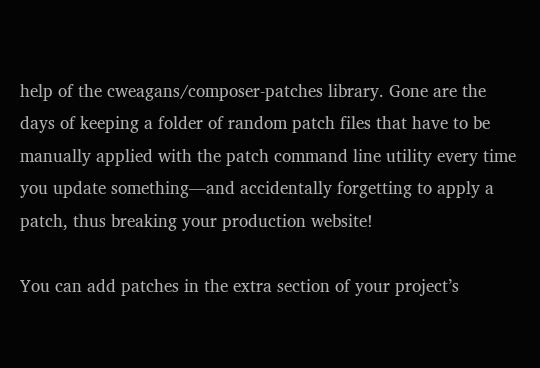help of the cweagans/composer-patches library. Gone are the days of keeping a folder of random patch files that have to be manually applied with the patch command line utility every time you update something—and accidentally forgetting to apply a patch, thus breaking your production website!

You can add patches in the extra section of your project’s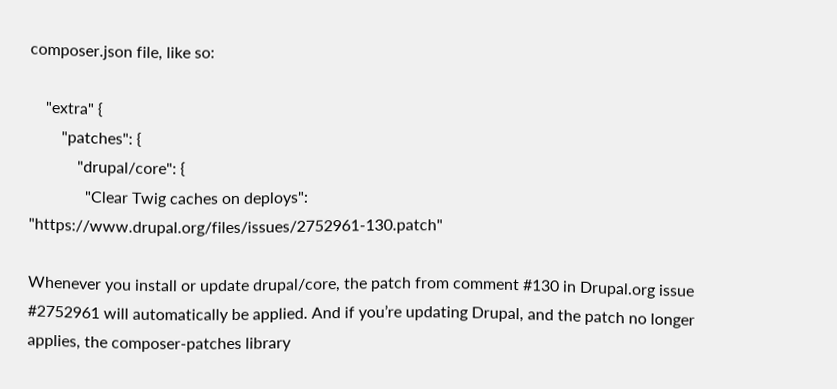composer.json file, like so:

    "extra" {
        "patches": {
            "drupal/core": {
              "Clear Twig caches on deploys": "https://www.drupal.org/files/issues/2752961-130.patch"

Whenever you install or update drupal/core, the patch from comment #130 in Drupal.org issue #2752961 will automatically be applied. And if you’re updating Drupal, and the patch no longer applies, the composer-patches library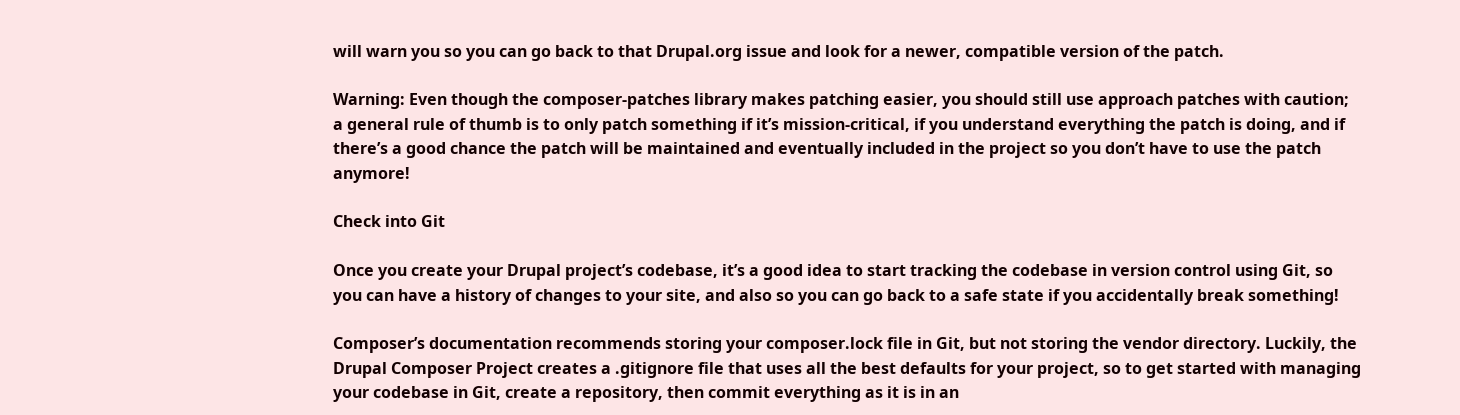will warn you so you can go back to that Drupal.org issue and look for a newer, compatible version of the patch.

Warning: Even though the composer-patches library makes patching easier, you should still use approach patches with caution; a general rule of thumb is to only patch something if it’s mission-critical, if you understand everything the patch is doing, and if there’s a good chance the patch will be maintained and eventually included in the project so you don’t have to use the patch anymore!

Check into Git

Once you create your Drupal project’s codebase, it’s a good idea to start tracking the codebase in version control using Git, so you can have a history of changes to your site, and also so you can go back to a safe state if you accidentally break something!

Composer’s documentation recommends storing your composer.lock file in Git, but not storing the vendor directory. Luckily, the Drupal Composer Project creates a .gitignore file that uses all the best defaults for your project, so to get started with managing your codebase in Git, create a repository, then commit everything as it is in an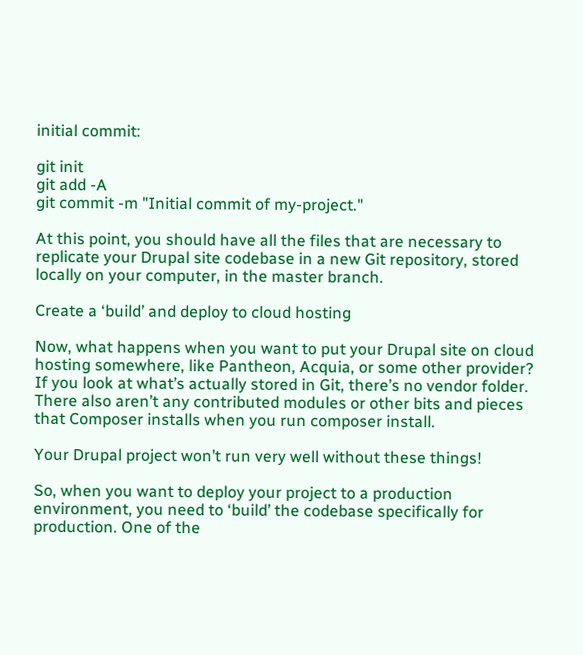initial commit:

git init
git add -A
git commit -m "Initial commit of my-project."

At this point, you should have all the files that are necessary to replicate your Drupal site codebase in a new Git repository, stored locally on your computer, in the master branch.

Create a ‘build’ and deploy to cloud hosting

Now, what happens when you want to put your Drupal site on cloud hosting somewhere, like Pantheon, Acquia, or some other provider? If you look at what’s actually stored in Git, there’s no vendor folder. There also aren’t any contributed modules or other bits and pieces that Composer installs when you run composer install.

Your Drupal project won’t run very well without these things!

So, when you want to deploy your project to a production environment, you need to ‘build’ the codebase specifically for production. One of the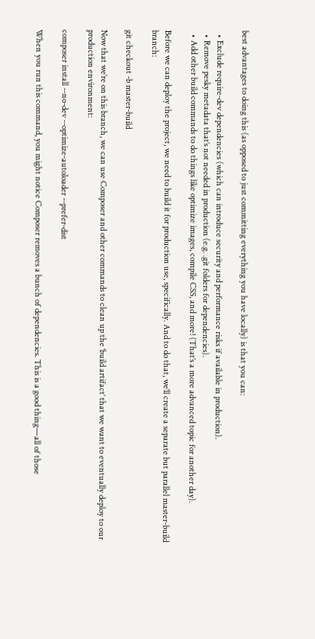best advantages to doing this (as opposed to just committing everything you have locally) is that you can:

  • Exclude require-dev dependencies (which can introduce security and performance risks if available in production).
  • Remove pesky metadata that’s not needed in production (e.g. .git folders for dependencies).
  • Add other build commands to do things like optimize images, compile CSS, and more! (That’s a more advanced topic for another day).

Before we can deploy the project, we need to build it for production use, specifically. And to do that, we’ll create a separate but parallel master-build branch:

git checkout -b master-build

Now that we’re on this branch, we can use Composer and other commands to clean up the ‘build artifact’ that we want to eventually deploy to our production environment:

composer install --no-dev --optimize-autoloader --prefer-dist

When you run this command, you might notice Composer removes a bunch of dependencies. This is a good thing—all of those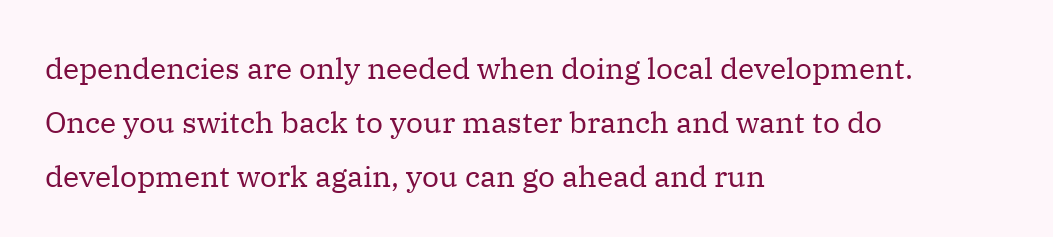dependencies are only needed when doing local development. Once you switch back to your master branch and want to do development work again, you can go ahead and run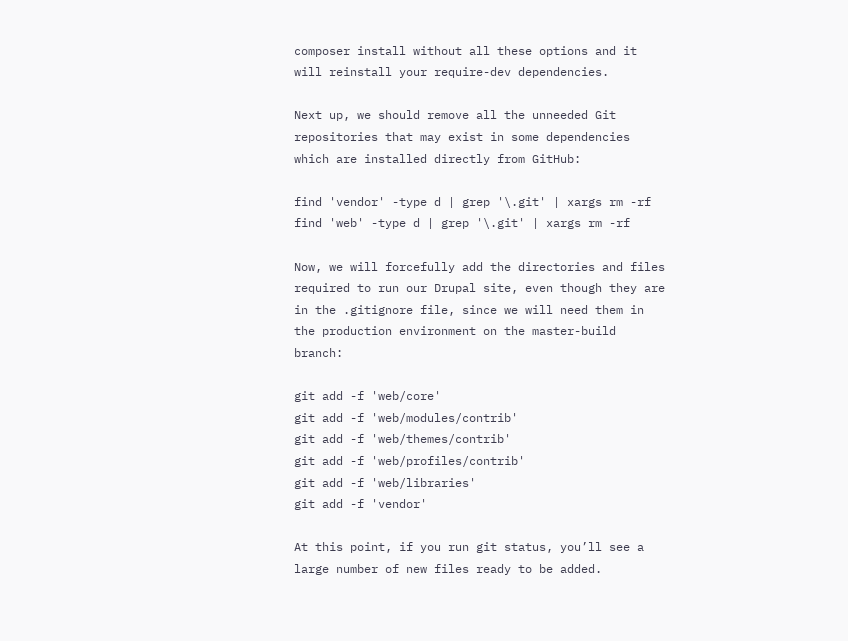composer install without all these options and it will reinstall your require-dev dependencies.

Next up, we should remove all the unneeded Git repositories that may exist in some dependencies which are installed directly from GitHub:

find 'vendor' -type d | grep '\.git' | xargs rm -rf
find 'web' -type d | grep '\.git' | xargs rm -rf

Now, we will forcefully add the directories and files required to run our Drupal site, even though they are in the .gitignore file, since we will need them in the production environment on the master-build branch:

git add -f 'web/core'
git add -f 'web/modules/contrib'
git add -f 'web/themes/contrib'
git add -f 'web/profiles/contrib'
git add -f 'web/libraries'
git add -f 'vendor'

At this point, if you run git status, you’ll see a large number of new files ready to be added.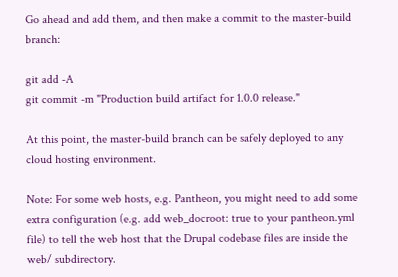Go ahead and add them, and then make a commit to the master-build branch:

git add -A
git commit -m "Production build artifact for 1.0.0 release."

At this point, the master-build branch can be safely deployed to any cloud hosting environment.

Note: For some web hosts, e.g. Pantheon, you might need to add some extra configuration (e.g. add web_docroot: true to your pantheon.yml file) to tell the web host that the Drupal codebase files are inside the web/ subdirectory.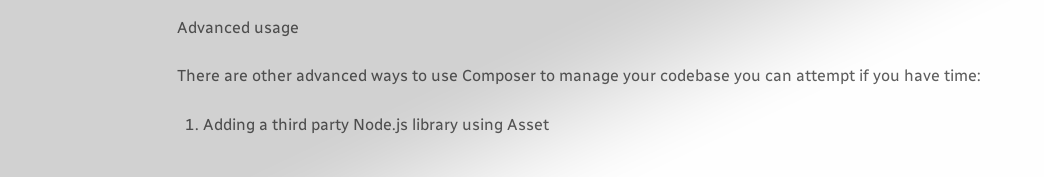Advanced usage

There are other advanced ways to use Composer to manage your codebase you can attempt if you have time:

  1. Adding a third party Node.js library using Asset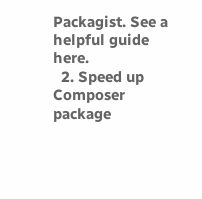Packagist. See a helpful guide here.
  2. Speed up Composer package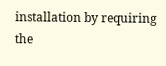installation by requiring the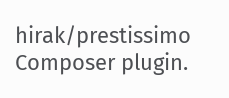hirak/prestissimo Composer plugin.